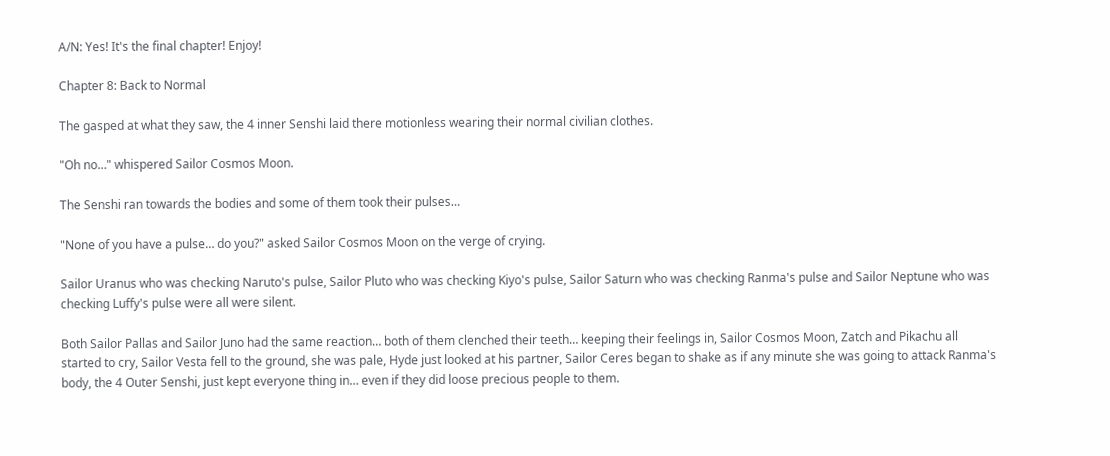A/N: Yes! It's the final chapter! Enjoy!

Chapter 8: Back to Normal

The gasped at what they saw, the 4 inner Senshi laid there motionless wearing their normal civilian clothes.

"Oh no…" whispered Sailor Cosmos Moon.

The Senshi ran towards the bodies and some of them took their pulses…

"None of you have a pulse… do you?" asked Sailor Cosmos Moon on the verge of crying.

Sailor Uranus who was checking Naruto's pulse, Sailor Pluto who was checking Kiyo's pulse, Sailor Saturn who was checking Ranma's pulse and Sailor Neptune who was checking Luffy's pulse were all were silent.

Both Sailor Pallas and Sailor Juno had the same reaction… both of them clenched their teeth… keeping their feelings in, Sailor Cosmos Moon, Zatch and Pikachu all started to cry, Sailor Vesta fell to the ground, she was pale, Hyde just looked at his partner, Sailor Ceres began to shake as if any minute she was going to attack Ranma's body, the 4 Outer Senshi, just kept everyone thing in… even if they did loose precious people to them.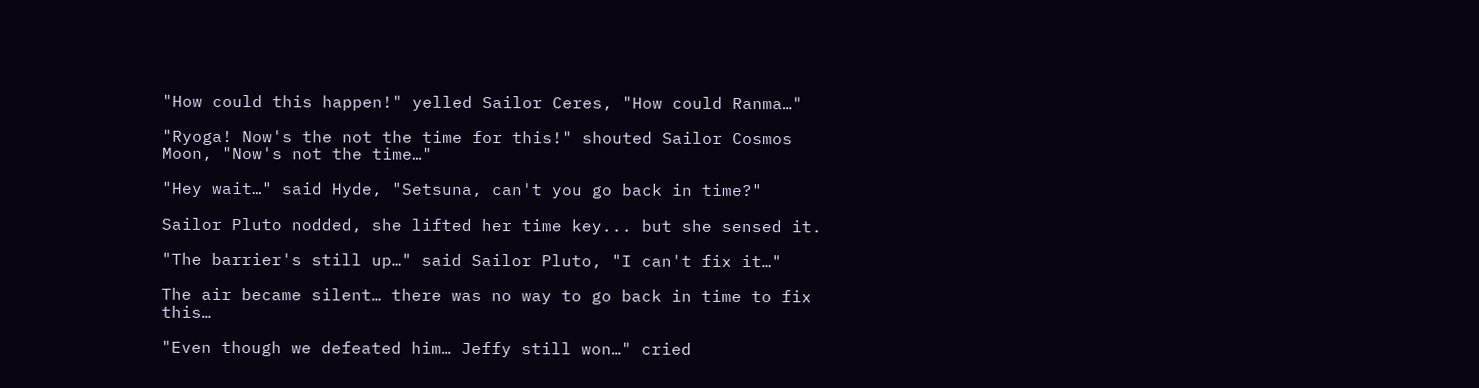"How could this happen!" yelled Sailor Ceres, "How could Ranma…"

"Ryoga! Now's the not the time for this!" shouted Sailor Cosmos Moon, "Now's not the time…"

"Hey wait…" said Hyde, "Setsuna, can't you go back in time?"

Sailor Pluto nodded, she lifted her time key... but she sensed it.

"The barrier's still up…" said Sailor Pluto, "I can't fix it…"

The air became silent… there was no way to go back in time to fix this…

"Even though we defeated him… Jeffy still won…" cried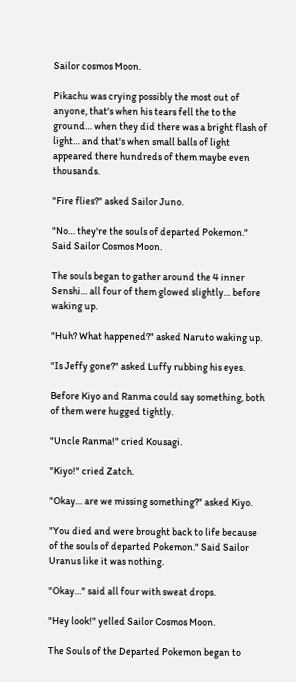Sailor cosmos Moon.

Pikachu was crying possibly the most out of anyone, that's when his tears fell the to the ground… when they did there was a bright flash of light… and that's when small balls of light appeared there hundreds of them maybe even thousands.

"Fire flies?" asked Sailor Juno.

"No… they're the souls of departed Pokemon." Said Sailor Cosmos Moon.

The souls began to gather around the 4 inner Senshi… all four of them glowed slightly… before waking up.

"Huh? What happened?" asked Naruto waking up.

"Is Jeffy gone?" asked Luffy rubbing his eyes.

Before Kiyo and Ranma could say something, both of them were hugged tightly.

"Uncle Ranma!" cried Kousagi.

"Kiyo!" cried Zatch.

"Okay… are we missing something?" asked Kiyo.

"You died and were brought back to life because of the souls of departed Pokemon." Said Sailor Uranus like it was nothing.

"Okay…" said all four with sweat drops.

"Hey look!" yelled Sailor Cosmos Moon.

The Souls of the Departed Pokemon began to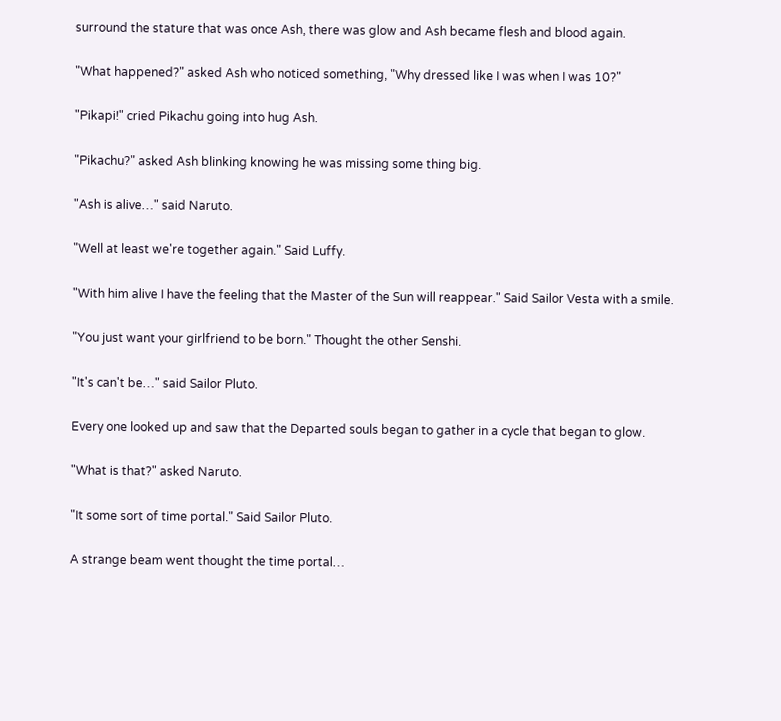surround the stature that was once Ash, there was glow and Ash became flesh and blood again.

"What happened?" asked Ash who noticed something, "Why dressed like I was when I was 10?"

"Pikapi!" cried Pikachu going into hug Ash.

"Pikachu?" asked Ash blinking knowing he was missing some thing big.

"Ash is alive…" said Naruto.

"Well at least we're together again." Said Luffy.

"With him alive I have the feeling that the Master of the Sun will reappear." Said Sailor Vesta with a smile.

"You just want your girlfriend to be born." Thought the other Senshi.

"It's can't be…" said Sailor Pluto.

Every one looked up and saw that the Departed souls began to gather in a cycle that began to glow.

"What is that?" asked Naruto.

"It some sort of time portal." Said Sailor Pluto.

A strange beam went thought the time portal…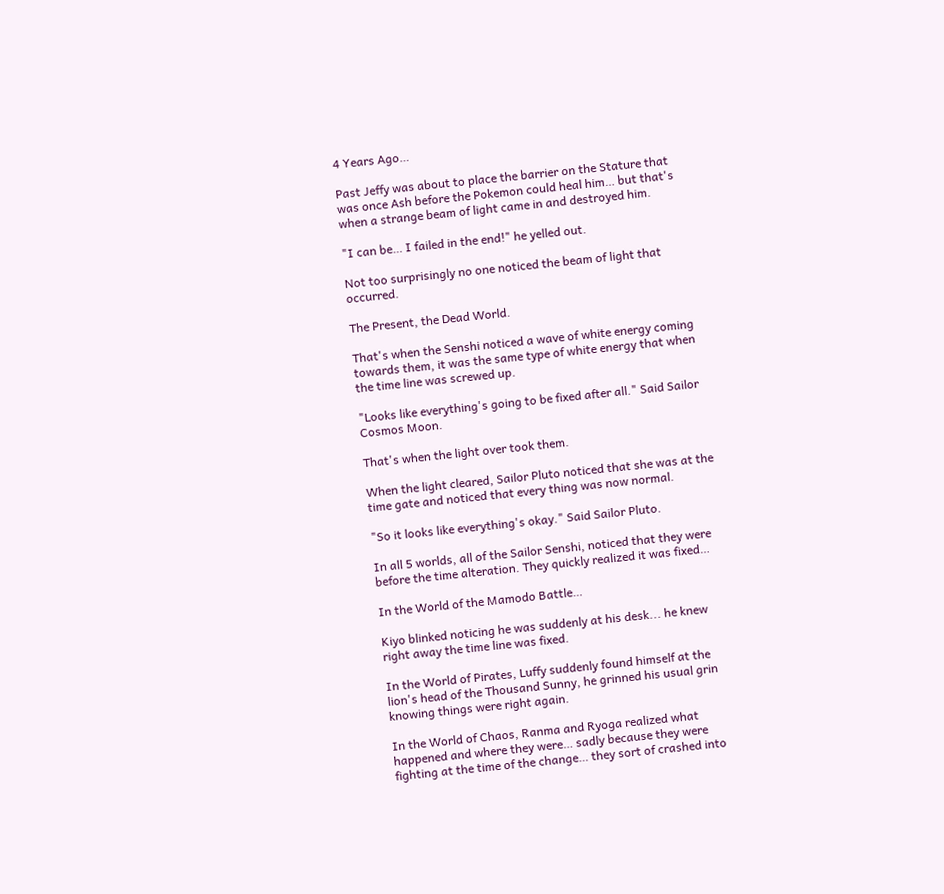4 Years Ago…

Past Jeffy was about to place the barrier on the Stature that was once Ash before the Pokemon could heal him… but that's when a strange beam of light came in and destroyed him.

"I can be… I failed in the end!" he yelled out.

Not too surprisingly no one noticed the beam of light that occurred.

The Present, the Dead World.

That's when the Senshi noticed a wave of white energy coming towards them, it was the same type of white energy that when the time line was screwed up.

"Looks like everything's going to be fixed after all." Said Sailor Cosmos Moon.

That's when the light over took them.

When the light cleared, Sailor Pluto noticed that she was at the time gate and noticed that every thing was now normal.

"So it looks like everything's okay." Said Sailor Pluto.

In all 5 worlds, all of the Sailor Senshi, noticed that they were before the time alteration. They quickly realized it was fixed…

In the World of the Mamodo Battle…

Kiyo blinked noticing he was suddenly at his desk... he knew right away the time line was fixed.

In the World of Pirates, Luffy suddenly found himself at the lion's head of the Thousand Sunny, he grinned his usual grin knowing things were right again.

In the World of Chaos, Ranma and Ryoga realized what happened and where they were… sadly because they were fighting at the time of the change… they sort of crashed into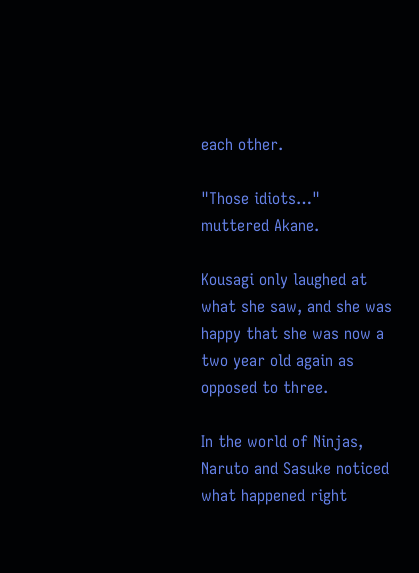each other.

"Those idiots…" muttered Akane.

Kousagi only laughed at what she saw, and she was happy that she was now a two year old again as opposed to three.

In the world of Ninjas, Naruto and Sasuke noticed what happened right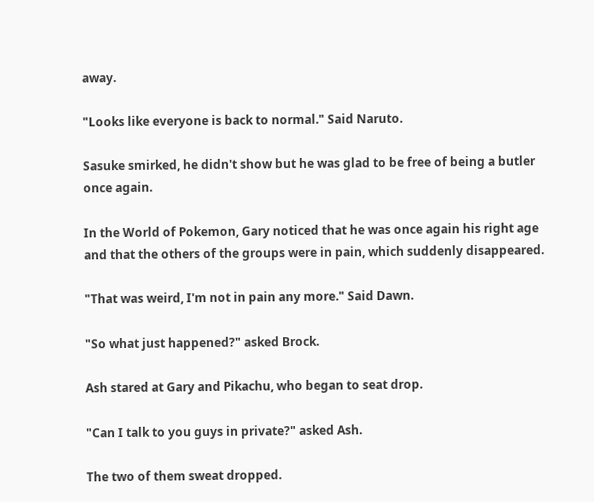away.

"Looks like everyone is back to normal." Said Naruto.

Sasuke smirked, he didn't show but he was glad to be free of being a butler once again.

In the World of Pokemon, Gary noticed that he was once again his right age and that the others of the groups were in pain, which suddenly disappeared.

"That was weird, I'm not in pain any more." Said Dawn.

"So what just happened?" asked Brock.

Ash stared at Gary and Pikachu, who began to seat drop.

"Can I talk to you guys in private?" asked Ash.

The two of them sweat dropped.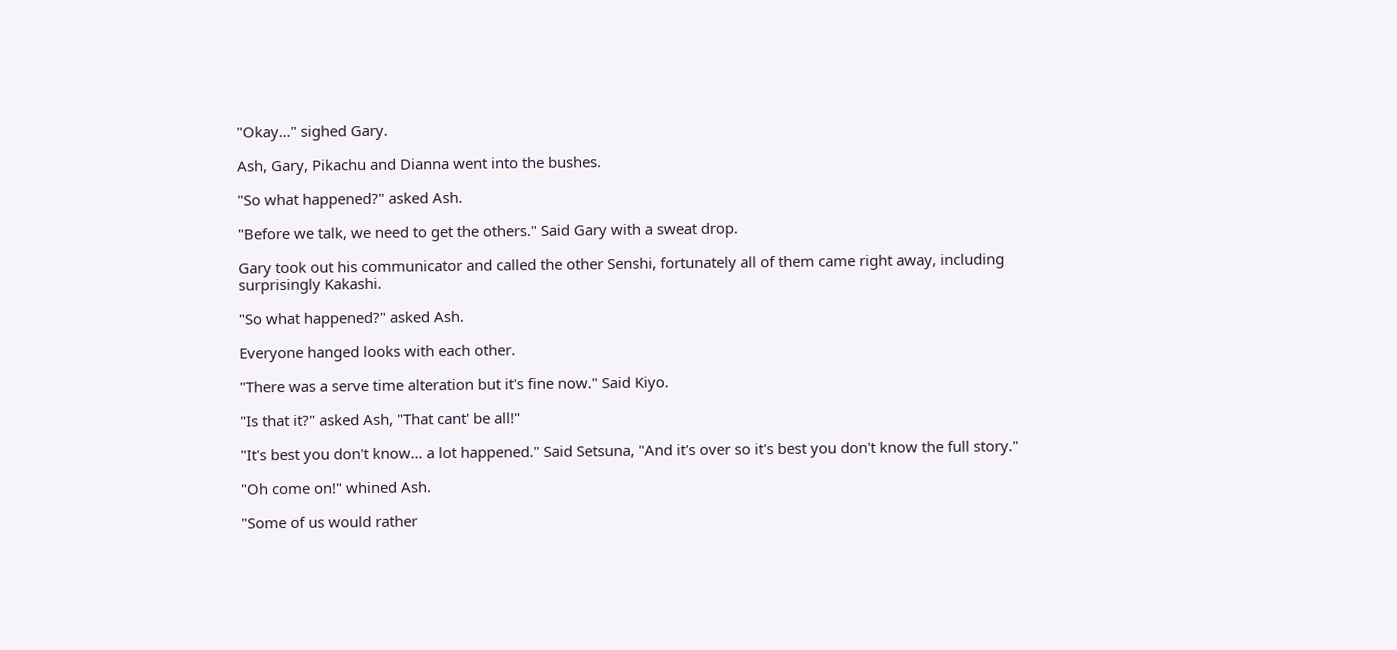"Okay…" sighed Gary.

Ash, Gary, Pikachu and Dianna went into the bushes.

"So what happened?" asked Ash.

"Before we talk, we need to get the others." Said Gary with a sweat drop.

Gary took out his communicator and called the other Senshi, fortunately all of them came right away, including surprisingly Kakashi.

"So what happened?" asked Ash.

Everyone hanged looks with each other.

"There was a serve time alteration but it's fine now." Said Kiyo.

"Is that it?" asked Ash, "That cant' be all!"

"It's best you don't know… a lot happened." Said Setsuna, "And it's over so it's best you don't know the full story."

"Oh come on!" whined Ash.

"Some of us would rather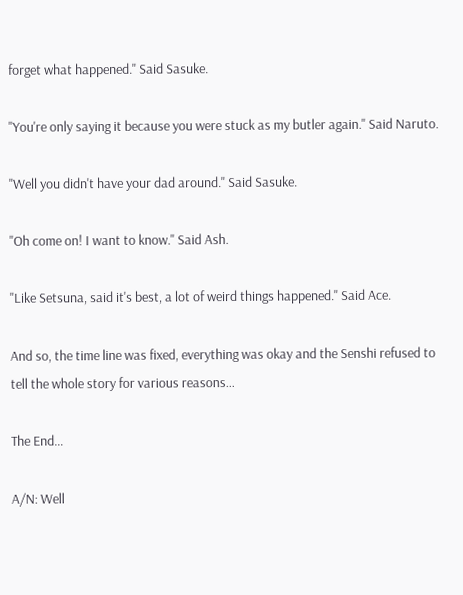forget what happened." Said Sasuke.

"You're only saying it because you were stuck as my butler again." Said Naruto.

"Well you didn't have your dad around." Said Sasuke.

"Oh come on! I want to know." Said Ash.

"Like Setsuna, said it's best, a lot of weird things happened." Said Ace.

And so, the time line was fixed, everything was okay and the Senshi refused to tell the whole story for various reasons…

The End…

A/N: Well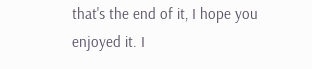that's the end of it, I hope you enjoyed it. I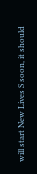will start New Lives S soon, it should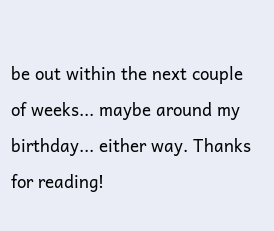be out within the next couple of weeks... maybe around my birthday... either way. Thanks for reading!